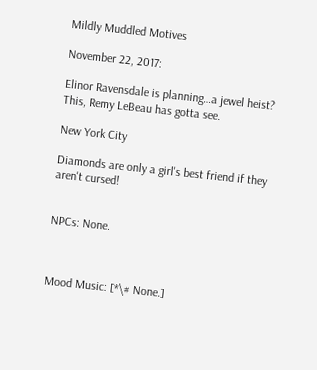Mildly Muddled Motives

November 22, 2017:

Elinor Ravensdale is planning…a jewel heist? This, Remy LeBeau has gotta see.

New York City

Diamonds are only a girl's best friend if they aren't cursed!


NPCs: None.



Mood Music: [*\# None.]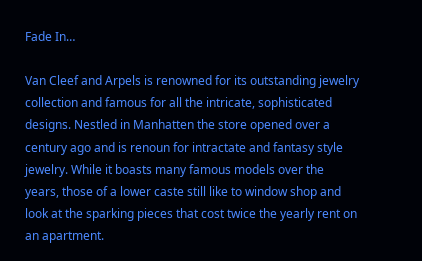Fade In…

Van Cleef and Arpels is renowned for its outstanding jewelry collection and famous for all the intricate, sophisticated designs. Nestled in Manhatten the store opened over a century ago and is renoun for intractate and fantasy style jewelry. While it boasts many famous models over the years, those of a lower caste still like to window shop and look at the sparking pieces that cost twice the yearly rent on an apartment.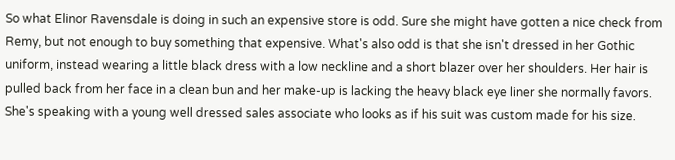So what Elinor Ravensdale is doing in such an expensive store is odd. Sure she might have gotten a nice check from Remy, but not enough to buy something that expensive. What's also odd is that she isn't dressed in her Gothic uniform, instead wearing a little black dress with a low neckline and a short blazer over her shoulders. Her hair is pulled back from her face in a clean bun and her make-up is lacking the heavy black eye liner she normally favors. She's speaking with a young well dressed sales associate who looks as if his suit was custom made for his size.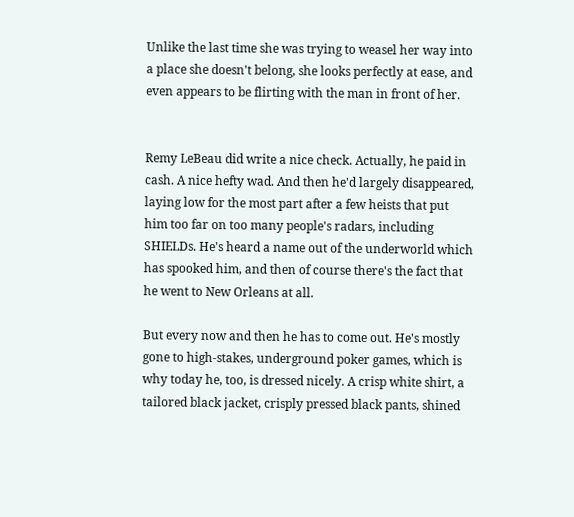Unlike the last time she was trying to weasel her way into a place she doesn't belong, she looks perfectly at ease, and even appears to be flirting with the man in front of her.


Remy LeBeau did write a nice check. Actually, he paid in cash. A nice hefty wad. And then he'd largely disappeared, laying low for the most part after a few heists that put him too far on too many people's radars, including SHIELDs. He's heard a name out of the underworld which has spooked him, and then of course there's the fact that he went to New Orleans at all.

But every now and then he has to come out. He's mostly gone to high-stakes, underground poker games, which is why today he, too, is dressed nicely. A crisp white shirt, a tailored black jacket, crisply pressed black pants, shined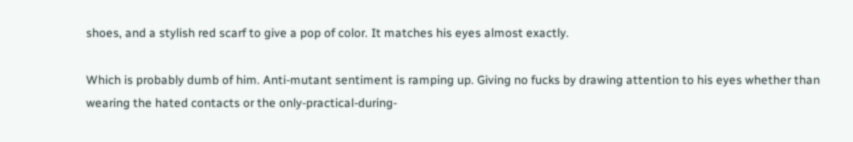shoes, and a stylish red scarf to give a pop of color. It matches his eyes almost exactly.

Which is probably dumb of him. Anti-mutant sentiment is ramping up. Giving no fucks by drawing attention to his eyes whether than wearing the hated contacts or the only-practical-during-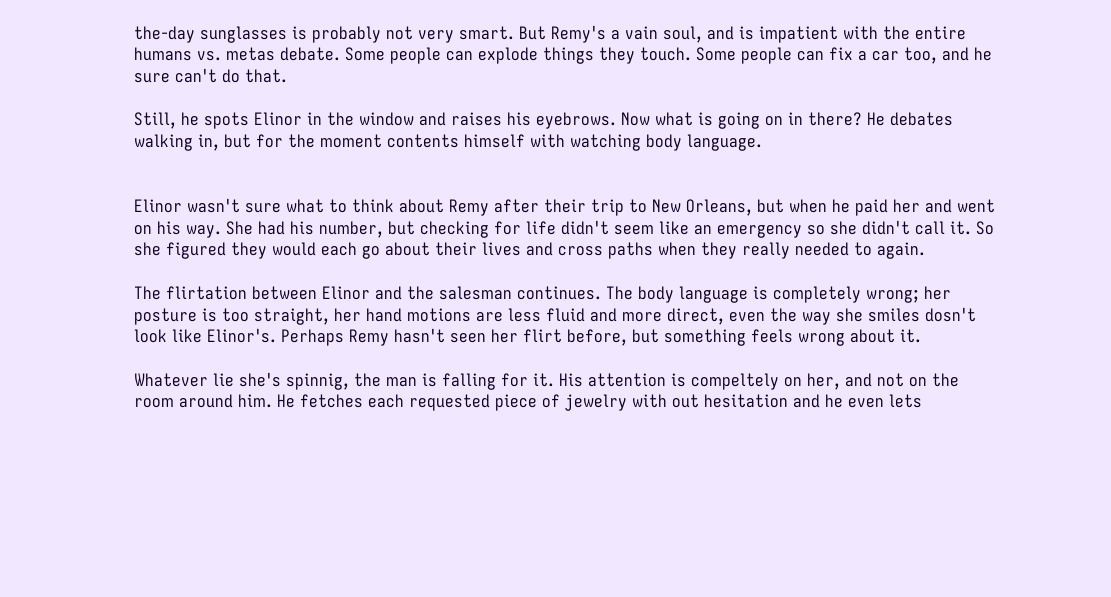the-day sunglasses is probably not very smart. But Remy's a vain soul, and is impatient with the entire humans vs. metas debate. Some people can explode things they touch. Some people can fix a car too, and he sure can't do that.

Still, he spots Elinor in the window and raises his eyebrows. Now what is going on in there? He debates walking in, but for the moment contents himself with watching body language.


Elinor wasn't sure what to think about Remy after their trip to New Orleans, but when he paid her and went on his way. She had his number, but checking for life didn't seem like an emergency so she didn't call it. So she figured they would each go about their lives and cross paths when they really needed to again.

The flirtation between Elinor and the salesman continues. The body language is completely wrong; her posture is too straight, her hand motions are less fluid and more direct, even the way she smiles dosn't look like Elinor's. Perhaps Remy hasn't seen her flirt before, but something feels wrong about it.

Whatever lie she's spinnig, the man is falling for it. His attention is compeltely on her, and not on the room around him. He fetches each requested piece of jewelry with out hesitation and he even lets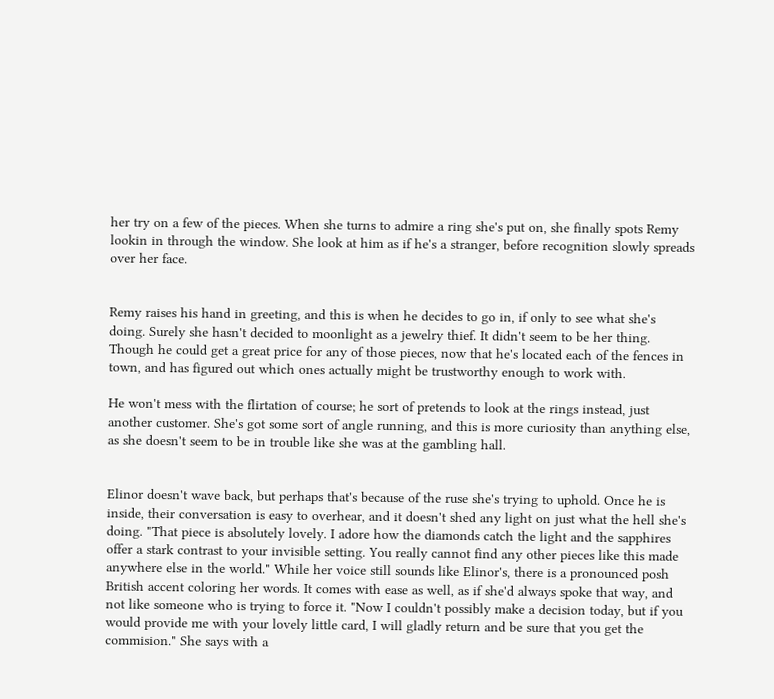her try on a few of the pieces. When she turns to admire a ring she's put on, she finally spots Remy lookin in through the window. She look at him as if he's a stranger, before recognition slowly spreads over her face.


Remy raises his hand in greeting, and this is when he decides to go in, if only to see what she's doing. Surely she hasn't decided to moonlight as a jewelry thief. It didn't seem to be her thing. Though he could get a great price for any of those pieces, now that he's located each of the fences in town, and has figured out which ones actually might be trustworthy enough to work with.

He won't mess with the flirtation of course; he sort of pretends to look at the rings instead, just another customer. She's got some sort of angle running, and this is more curiosity than anything else, as she doesn't seem to be in trouble like she was at the gambling hall.


Elinor doesn't wave back, but perhaps that's because of the ruse she's trying to uphold. Once he is inside, their conversation is easy to overhear, and it doesn't shed any light on just what the hell she's doing. "That piece is absolutely lovely. I adore how the diamonds catch the light and the sapphires offer a stark contrast to your invisible setting. You really cannot find any other pieces like this made anywhere else in the world." While her voice still sounds like Elinor's, there is a pronounced posh British accent coloring her words. It comes with ease as well, as if she'd always spoke that way, and not like someone who is trying to force it. "Now I couldn't possibly make a decision today, but if you would provide me with your lovely little card, I will gladly return and be sure that you get the commision." She says with a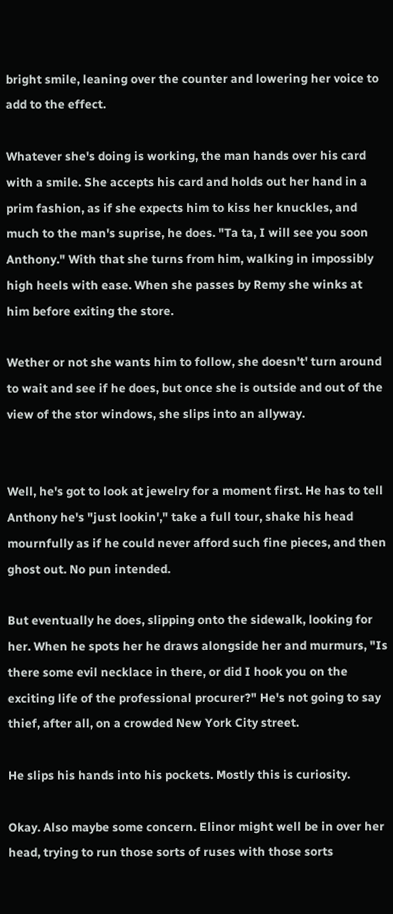bright smile, leaning over the counter and lowering her voice to add to the effect.

Whatever she's doing is working, the man hands over his card with a smile. She accepts his card and holds out her hand in a prim fashion, as if she expects him to kiss her knuckles, and much to the man's suprise, he does. "Ta ta, I will see you soon Anthony." With that she turns from him, walking in impossibly high heels with ease. When she passes by Remy she winks at him before exiting the store.

Wether or not she wants him to follow, she doesn't' turn around to wait and see if he does, but once she is outside and out of the view of the stor windows, she slips into an allyway.


Well, he's got to look at jewelry for a moment first. He has to tell Anthony he's "just lookin'," take a full tour, shake his head mournfully as if he could never afford such fine pieces, and then ghost out. No pun intended.

But eventually he does, slipping onto the sidewalk, looking for her. When he spots her he draws alongside her and murmurs, "Is there some evil necklace in there, or did I hook you on the exciting life of the professional procurer?" He's not going to say thief, after all, on a crowded New York City street.

He slips his hands into his pockets. Mostly this is curiosity.

Okay. Also maybe some concern. Elinor might well be in over her head, trying to run those sorts of ruses with those sorts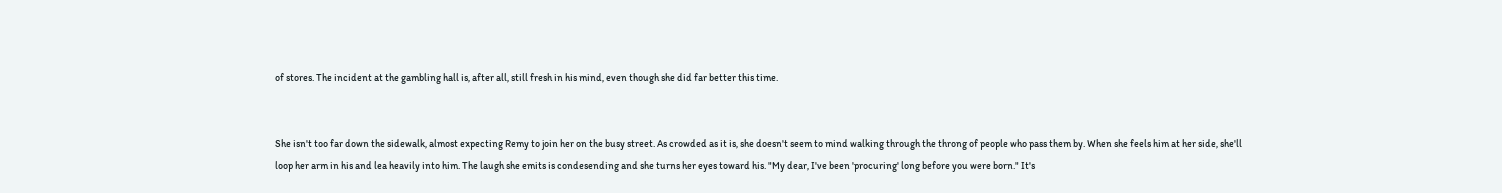of stores. The incident at the gambling hall is, after all, still fresh in his mind, even though she did far better this time.


She isn't too far down the sidewalk, almost expecting Remy to join her on the busy street. As crowded as it is, she doesn't seem to mind walking through the throng of people who pass them by. When she feels him at her side, she'll loop her arm in his and lea heavily into him. The laugh she emits is condesending and she turns her eyes toward his. "My dear, I've been 'procuring' long before you were born." It's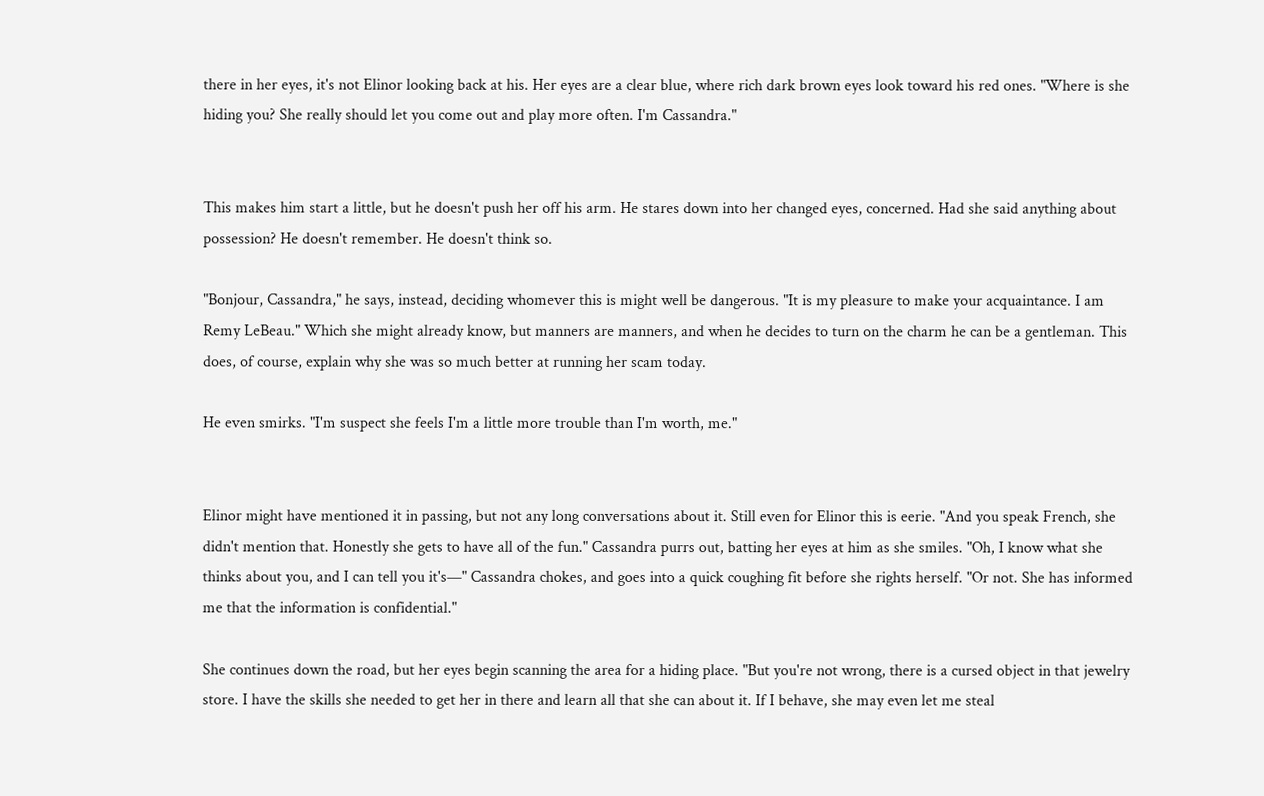there in her eyes, it's not Elinor looking back at his. Her eyes are a clear blue, where rich dark brown eyes look toward his red ones. "Where is she hiding you? She really should let you come out and play more often. I'm Cassandra."


This makes him start a little, but he doesn't push her off his arm. He stares down into her changed eyes, concerned. Had she said anything about possession? He doesn't remember. He doesn't think so.

"Bonjour, Cassandra," he says, instead, deciding whomever this is might well be dangerous. "It is my pleasure to make your acquaintance. I am Remy LeBeau." Which she might already know, but manners are manners, and when he decides to turn on the charm he can be a gentleman. This does, of course, explain why she was so much better at running her scam today.

He even smirks. "I'm suspect she feels I'm a little more trouble than I'm worth, me."


Elinor might have mentioned it in passing, but not any long conversations about it. Still even for Elinor this is eerie. "And you speak French, she didn't mention that. Honestly she gets to have all of the fun." Cassandra purrs out, batting her eyes at him as she smiles. "Oh, I know what she thinks about you, and I can tell you it's—" Cassandra chokes, and goes into a quick coughing fit before she rights herself. "Or not. She has informed me that the information is confidential."

She continues down the road, but her eyes begin scanning the area for a hiding place. "But you're not wrong, there is a cursed object in that jewelry store. I have the skills she needed to get her in there and learn all that she can about it. If I behave, she may even let me steal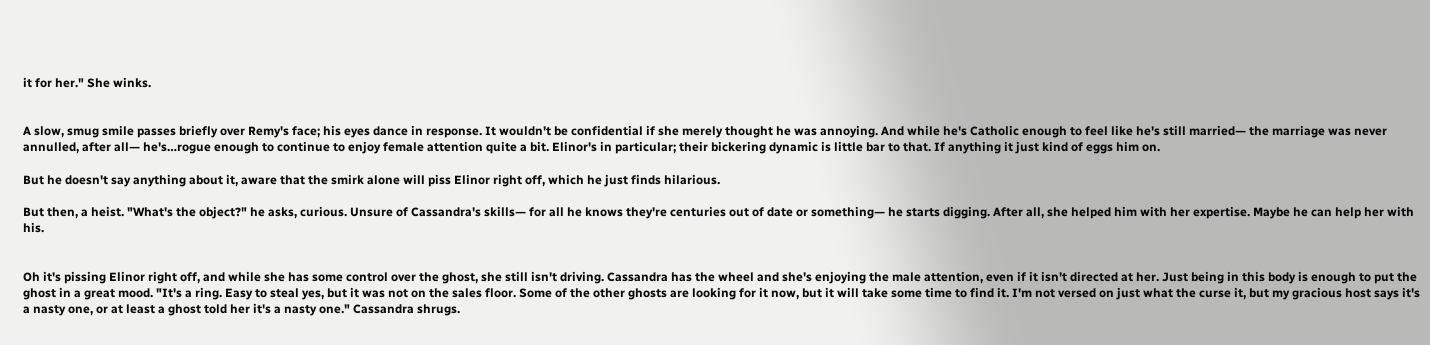it for her." She winks.


A slow, smug smile passes briefly over Remy's face; his eyes dance in response. It wouldn't be confidential if she merely thought he was annoying. And while he's Catholic enough to feel like he's still married— the marriage was never annulled, after all— he's…rogue enough to continue to enjoy female attention quite a bit. Elinor's in particular; their bickering dynamic is little bar to that. If anything it just kind of eggs him on.

But he doesn't say anything about it, aware that the smirk alone will piss Elinor right off, which he just finds hilarious.

But then, a heist. "What's the object?" he asks, curious. Unsure of Cassandra's skills— for all he knows they're centuries out of date or something— he starts digging. After all, she helped him with her expertise. Maybe he can help her with his.


Oh it's pissing Elinor right off, and while she has some control over the ghost, she still isn't driving. Cassandra has the wheel and she's enjoying the male attention, even if it isn't directed at her. Just being in this body is enough to put the ghost in a great mood. "It's a ring. Easy to steal yes, but it was not on the sales floor. Some of the other ghosts are looking for it now, but it will take some time to find it. I'm not versed on just what the curse it, but my gracious host says it's a nasty one, or at least a ghost told her it's a nasty one." Cassandra shrugs.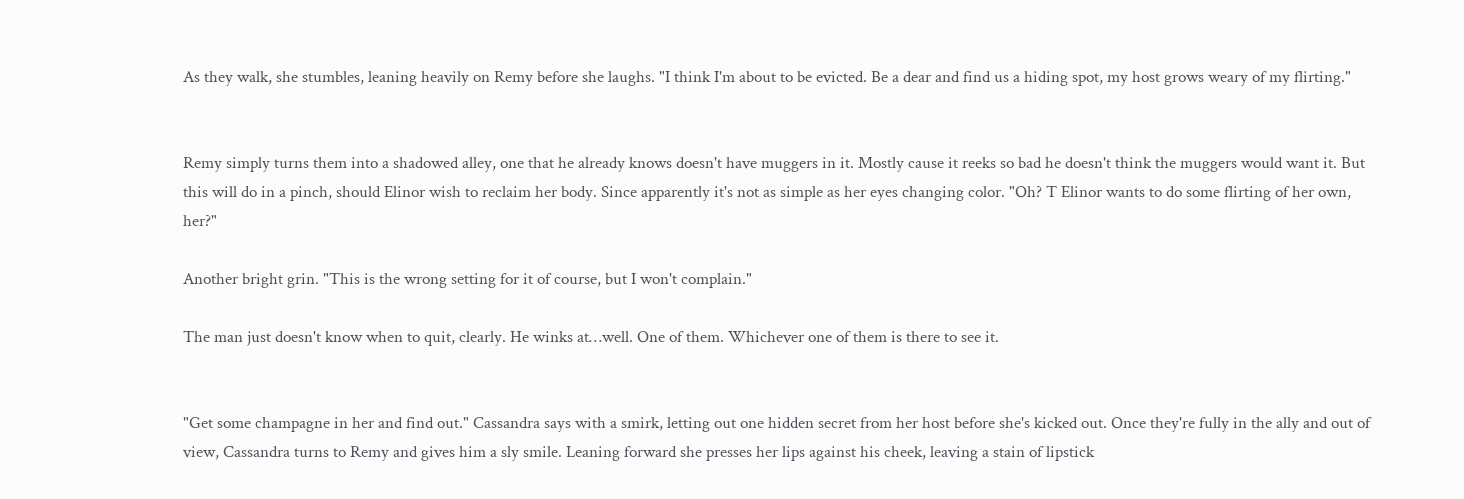As they walk, she stumbles, leaning heavily on Remy before she laughs. "I think I'm about to be evicted. Be a dear and find us a hiding spot, my host grows weary of my flirting."


Remy simply turns them into a shadowed alley, one that he already knows doesn't have muggers in it. Mostly cause it reeks so bad he doesn't think the muggers would want it. But this will do in a pinch, should Elinor wish to reclaim her body. Since apparently it's not as simple as her eyes changing color. "Oh? T Elinor wants to do some flirting of her own, her?"

Another bright grin. "This is the wrong setting for it of course, but I won't complain."

The man just doesn't know when to quit, clearly. He winks at…well. One of them. Whichever one of them is there to see it.


"Get some champagne in her and find out." Cassandra says with a smirk, letting out one hidden secret from her host before she's kicked out. Once they're fully in the ally and out of view, Cassandra turns to Remy and gives him a sly smile. Leaning forward she presses her lips against his cheek, leaving a stain of lipstick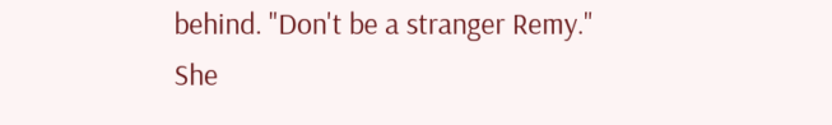behind. "Don't be a stranger Remy." She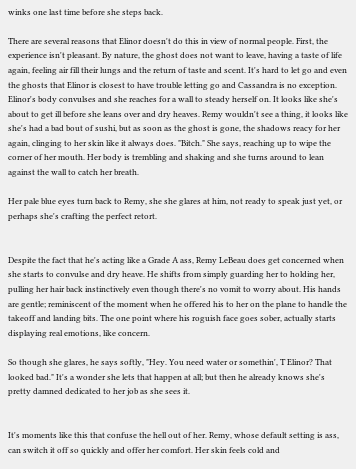winks one last time before she steps back.

There are several reasons that Elinor doesn't do this in view of normal people. First, the experience isn't pleasant. By nature, the ghost does not want to leave, having a taste of life again, feeling air fill their lungs and the return of taste and scent. It's hard to let go and even the ghosts that Elinor is closest to have trouble letting go and Cassandra is no exception. Elinor's body convulses and she reaches for a wall to steady herself on. It looks like she's about to get ill before she leans over and dry heaves. Remy wouldn't see a thing, it looks like she's had a bad bout of sushi, but as soon as the ghost is gone, the shadows reacy for her again, clinging to her skin like it always does. "Bitch." She says, reaching up to wipe the corner of her mouth. Her body is trembling and shaking and she turns around to lean against the wall to catch her breath.

Her pale blue eyes turn back to Remy, she she glares at him, not ready to speak just yet, or perhaps she's crafting the perfect retort.


Despite the fact that he's acting like a Grade A ass, Remy LeBeau does get concerned when she starts to convulse and dry heave. He shifts from simply guarding her to holding her, pulling her hair back instinctively even though there's no vomit to worry about. His hands are gentle; reminiscent of the moment when he offered his to her on the plane to handle the takeoff and landing bits. The one point where his roguish face goes sober, actually starts displaying real emotions, like concern.

So though she glares, he says softly, "Hey. You need water or somethin', T Elinor? That looked bad." It's a wonder she lets that happen at all; but then he already knows she's pretty damned dedicated to her job as she sees it.


It's moments like this that confuse the hell out of her. Remy, whose default setting is ass, can switch it off so quickly and offer her comfort. Her skin feels cold and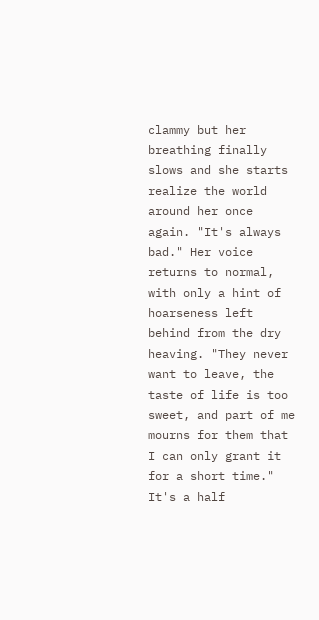clammy but her breathing finally slows and she starts realize the world around her once again. "It's always bad." Her voice returns to normal, with only a hint of hoarseness left behind from the dry heaving. "They never want to leave, the taste of life is too sweet, and part of me mourns for them that I can only grant it for a short time." It's a half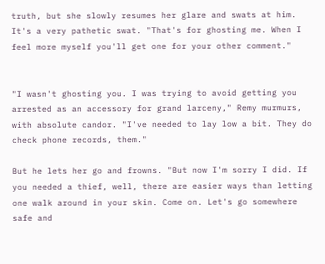truth, but she slowly resumes her glare and swats at him. It's a very pathetic swat. "That's for ghosting me. When I feel more myself you'll get one for your other comment."


"I wasn't ghosting you. I was trying to avoid getting you arrested as an accessory for grand larceny," Remy murmurs, with absolute candor. "I've needed to lay low a bit. They do check phone records, them."

But he lets her go and frowns. "But now I'm sorry I did. If you needed a thief, well, there are easier ways than letting one walk around in your skin. Come on. Let's go somewhere safe and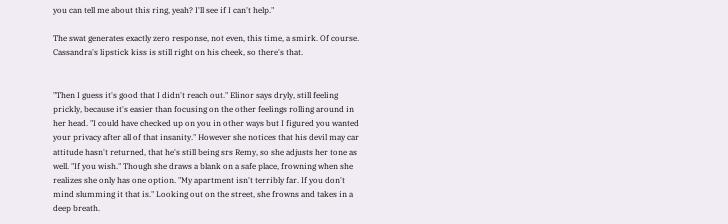you can tell me about this ring, yeah? I'll see if I can't help."

The swat generates exactly zero response, not even, this time, a smirk. Of course. Cassandra's lipstick kiss is still right on his cheek, so there's that.


"Then I guess it's good that I didn't reach out." Elinor says dryly, still feeling prickly, because it's easier than focusing on the other feelings rolling around in her head. "I could have checked up on you in other ways but I figured you wanted your privacy after all of that insanity." However she notices that his devil may car attitude hasn't returned, that he's still being srs Remy, so she adjusts her tone as well. "If you wish." Though she draws a blank on a safe place, frowning when she realizes she only has one option. "My apartment isn't terribly far. If you don't mind slumming it that is." Looking out on the street, she frowns and takes in a deep breath.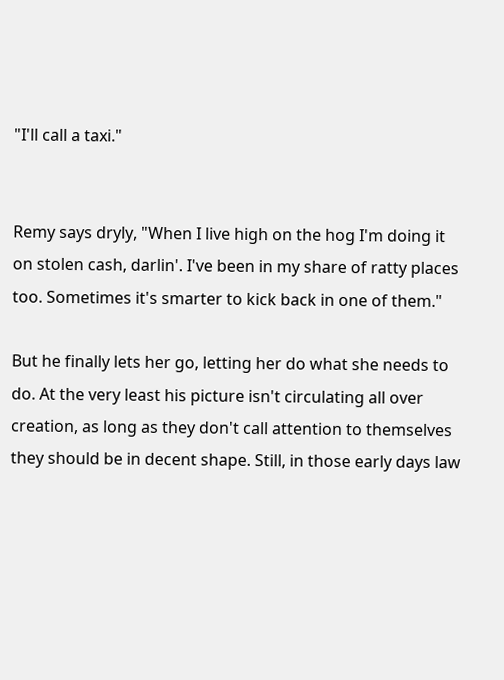"I'll call a taxi."


Remy says dryly, "When I live high on the hog I'm doing it on stolen cash, darlin'. I've been in my share of ratty places too. Sometimes it's smarter to kick back in one of them."

But he finally lets her go, letting her do what she needs to do. At the very least his picture isn't circulating all over creation, as long as they don't call attention to themselves they should be in decent shape. Still, in those early days law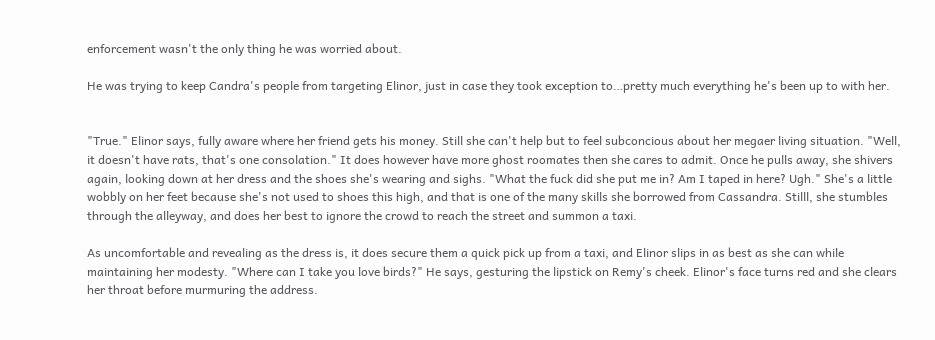enforcement wasn't the only thing he was worried about.

He was trying to keep Candra's people from targeting Elinor, just in case they took exception to…pretty much everything he's been up to with her.


"True." Elinor says, fully aware where her friend gets his money. Still she can't help but to feel subconcious about her megaer living situation. "Well, it doesn't have rats, that's one consolation." It does however have more ghost roomates then she cares to admit. Once he pulls away, she shivers again, looking down at her dress and the shoes she's wearing and sighs. "What the fuck did she put me in? Am I taped in here? Ugh." She's a little wobbly on her feet because she's not used to shoes this high, and that is one of the many skills she borrowed from Cassandra. Stilll, she stumbles through the alleyway, and does her best to ignore the crowd to reach the street and summon a taxi.

As uncomfortable and revealing as the dress is, it does secure them a quick pick up from a taxi, and Elinor slips in as best as she can while maintaining her modesty. "Where can I take you love birds?" He says, gesturing the lipstick on Remy's cheek. Elinor's face turns red and she clears her throat before murmuring the address.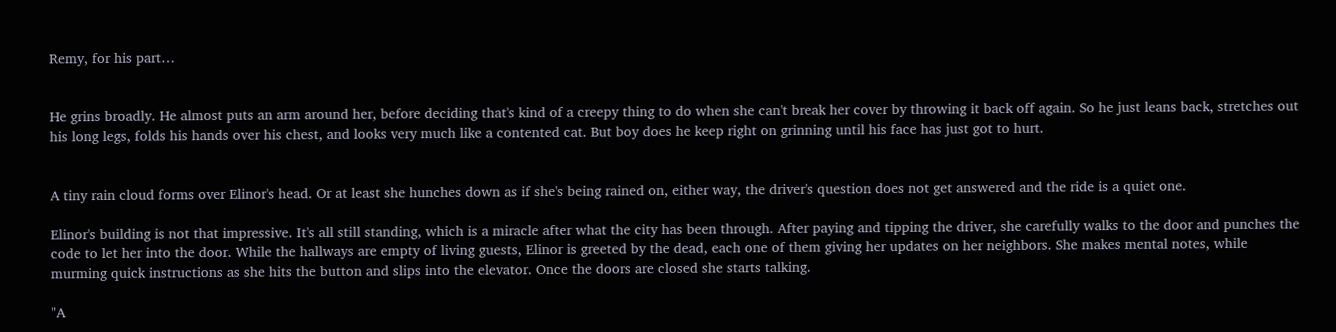Remy, for his part…


He grins broadly. He almost puts an arm around her, before deciding that's kind of a creepy thing to do when she can't break her cover by throwing it back off again. So he just leans back, stretches out his long legs, folds his hands over his chest, and looks very much like a contented cat. But boy does he keep right on grinning until his face has just got to hurt.


A tiny rain cloud forms over Elinor's head. Or at least she hunches down as if she's being rained on, either way, the driver's question does not get answered and the ride is a quiet one.

Elinor's building is not that impressive. It's all still standing, which is a miracle after what the city has been through. After paying and tipping the driver, she carefully walks to the door and punches the code to let her into the door. While the hallways are empty of living guests, Elinor is greeted by the dead, each one of them giving her updates on her neighbors. She makes mental notes, while murming quick instructions as she hits the button and slips into the elevator. Once the doors are closed she starts talking.

"A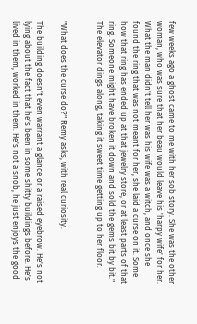few weeks ago a ghost came to me with her sob story. She was the other woman, who was sure that her beau would leave his 'harpy wife' for her. What the man didn't tell her was his wife was a witch, and once she found the ring that was not meant for her, she laid a curse on it. Some how that ring has ended up at that jewelry store, or at least parts of that ring. Someone might have broken it down and sold the gems bit by bit." The elevator dings along, taking it sweet time getting up to her floor.


"What does the curse do?" Remy asks, with real curiosity.

The building doesn't even warrant a glance or a raised eyebrow. He's not lying about the fact that he's been in some shitty buildings before. He's lived in them, worked in them. He's not a snob, he just enjoys the good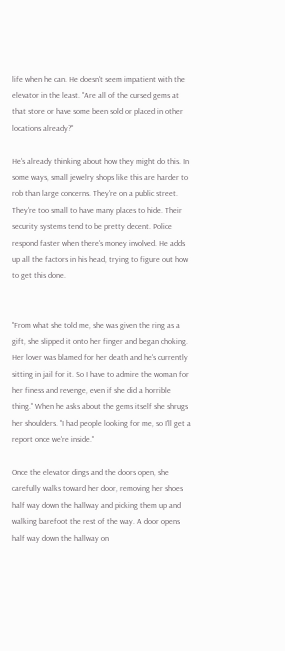life when he can. He doesn't seem impatient with the elevator in the least. "Are all of the cursed gems at that store or have some been sold or placed in other locations already?"

He's already thinking about how they might do this. In some ways, small jewelry shops like this are harder to rob than large concerns. They're on a public street. They're too small to have many places to hide. Their security systems tend to be pretty decent. Police respond faster when there's money involved. He adds up all the factors in his head, trying to figure out how to get this done.


"From what she told me, she was given the ring as a gift, she slipped it onto her finger and began choking. Her lover was blamed for her death and he's currently sitting in jail for it. So I have to admire the woman for her finess and revenge, even if she did a horrible thing." When he asks about the gems itself she shrugs her shoulders. "I had people looking for me, so I'll get a report once we're inside."

Once the elevator dings and the doors open, she carefully walks toward her door, removing her shoes half way down the hallway and picking them up and walking barefoot the rest of the way. A door opens half way down the hallway on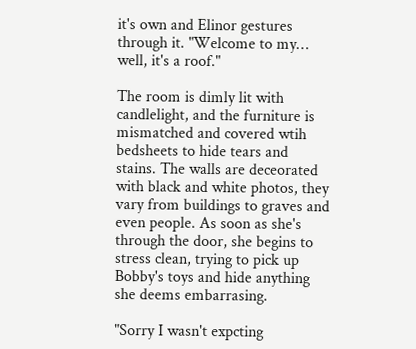it's own and Elinor gestures through it. "Welcome to my… well, it's a roof."

The room is dimly lit with candlelight, and the furniture is mismatched and covered wtih bedsheets to hide tears and stains. The walls are deceorated with black and white photos, they vary from buildings to graves and even people. As soon as she's through the door, she begins to stress clean, trying to pick up Bobby's toys and hide anything she deems embarrasing.

"Sorry I wasn't expcting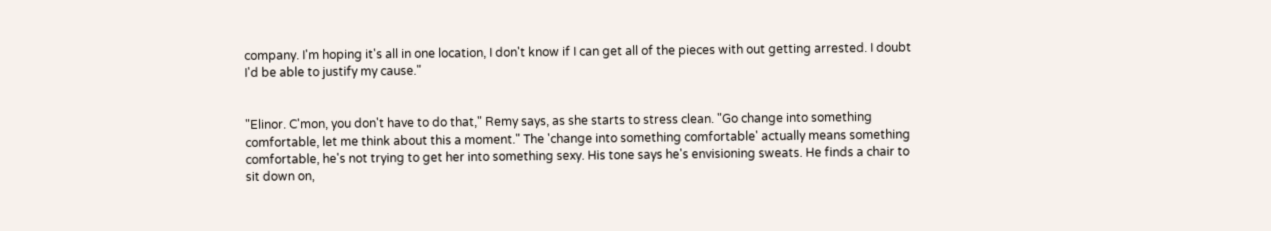company. I'm hoping it's all in one location, I don't know if I can get all of the pieces with out getting arrested. I doubt I'd be able to justify my cause."


"Elinor. C'mon, you don't have to do that," Remy says, as she starts to stress clean. "Go change into something comfortable, let me think about this a moment." The 'change into something comfortable' actually means something comfortable, he's not trying to get her into something sexy. His tone says he's envisioning sweats. He finds a chair to sit down on,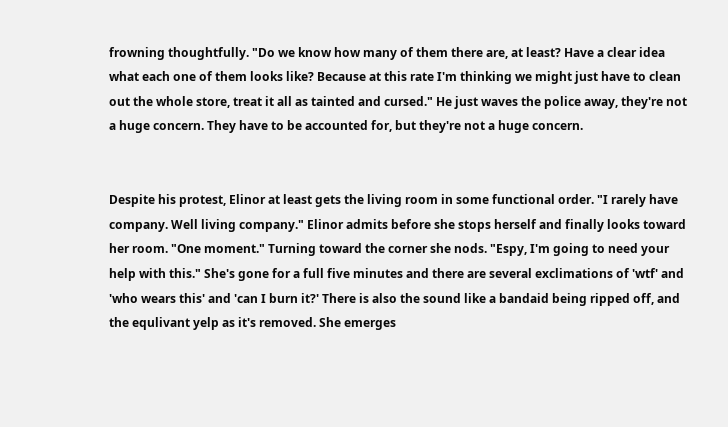frowning thoughtfully. "Do we know how many of them there are, at least? Have a clear idea what each one of them looks like? Because at this rate I'm thinking we might just have to clean out the whole store, treat it all as tainted and cursed." He just waves the police away, they're not a huge concern. They have to be accounted for, but they're not a huge concern.


Despite his protest, Elinor at least gets the living room in some functional order. "I rarely have company. Well living company." Elinor admits before she stops herself and finally looks toward her room. "One moment." Turning toward the corner she nods. "Espy, I'm going to need your help with this." She's gone for a full five minutes and there are several exclimations of 'wtf' and 'who wears this' and 'can I burn it?' There is also the sound like a bandaid being ripped off, and the equlivant yelp as it's removed. She emerges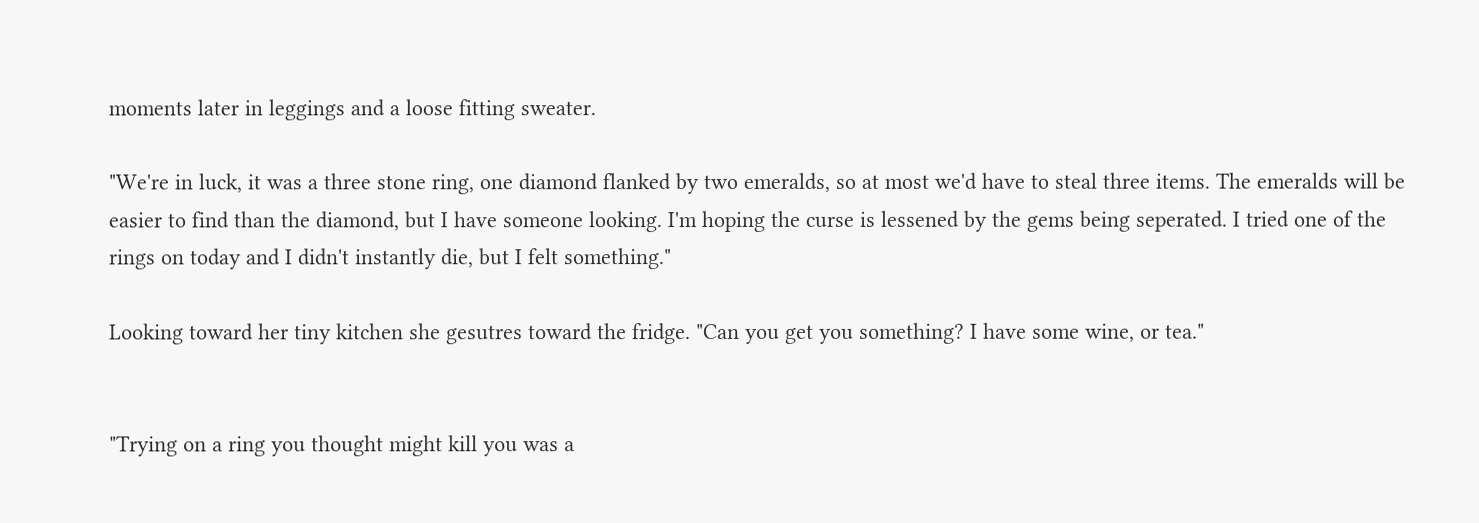moments later in leggings and a loose fitting sweater.

"We're in luck, it was a three stone ring, one diamond flanked by two emeralds, so at most we'd have to steal three items. The emeralds will be easier to find than the diamond, but I have someone looking. I'm hoping the curse is lessened by the gems being seperated. I tried one of the rings on today and I didn't instantly die, but I felt something."

Looking toward her tiny kitchen she gesutres toward the fridge. "Can you get you something? I have some wine, or tea."


"Trying on a ring you thought might kill you was a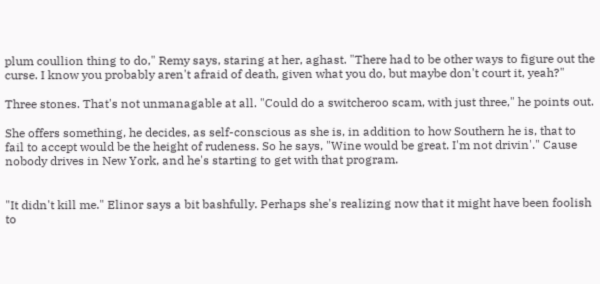plum coullion thing to do," Remy says, staring at her, aghast. "There had to be other ways to figure out the curse. I know you probably aren't afraid of death, given what you do, but maybe don't court it, yeah?"

Three stones. That's not unmanagable at all. "Could do a switcheroo scam, with just three," he points out.

She offers something, he decides, as self-conscious as she is, in addition to how Southern he is, that to fail to accept would be the height of rudeness. So he says, "Wine would be great. I'm not drivin'." Cause nobody drives in New York, and he's starting to get with that program.


"It didn't kill me." Elinor says a bit bashfully. Perhaps she's realizing now that it might have been foolish to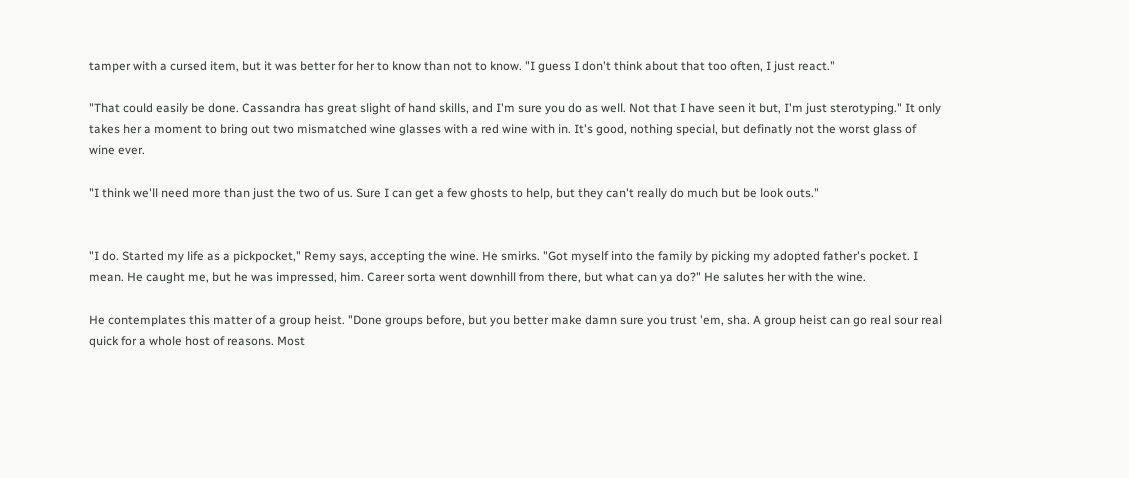tamper with a cursed item, but it was better for her to know than not to know. "I guess I don't think about that too often, I just react."

"That could easily be done. Cassandra has great slight of hand skills, and I'm sure you do as well. Not that I have seen it but, I'm just sterotyping." It only takes her a moment to bring out two mismatched wine glasses with a red wine with in. It's good, nothing special, but definatly not the worst glass of wine ever.

"I think we'll need more than just the two of us. Sure I can get a few ghosts to help, but they can't really do much but be look outs."


"I do. Started my life as a pickpocket," Remy says, accepting the wine. He smirks. "Got myself into the family by picking my adopted father's pocket. I mean. He caught me, but he was impressed, him. Career sorta went downhill from there, but what can ya do?" He salutes her with the wine.

He contemplates this matter of a group heist. "Done groups before, but you better make damn sure you trust 'em, sha. A group heist can go real sour real quick for a whole host of reasons. Most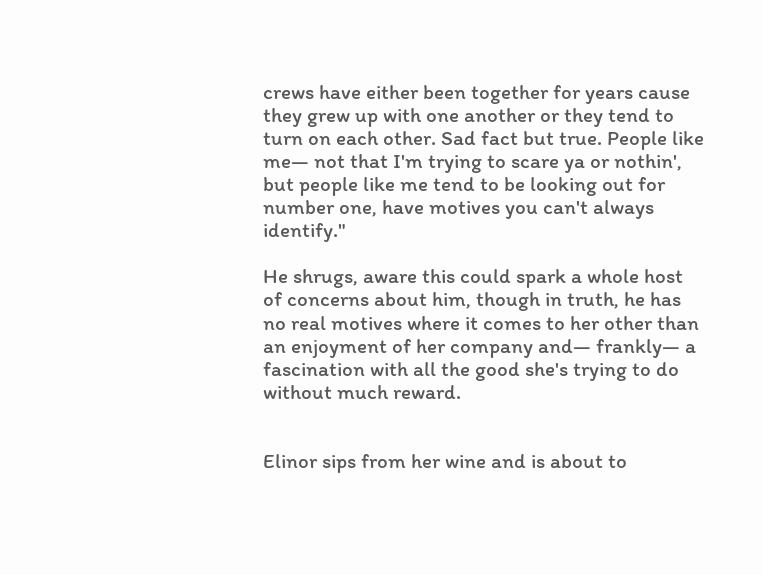crews have either been together for years cause they grew up with one another or they tend to turn on each other. Sad fact but true. People like me— not that I'm trying to scare ya or nothin', but people like me tend to be looking out for number one, have motives you can't always identify."

He shrugs, aware this could spark a whole host of concerns about him, though in truth, he has no real motives where it comes to her other than an enjoyment of her company and— frankly— a fascination with all the good she's trying to do without much reward.


Elinor sips from her wine and is about to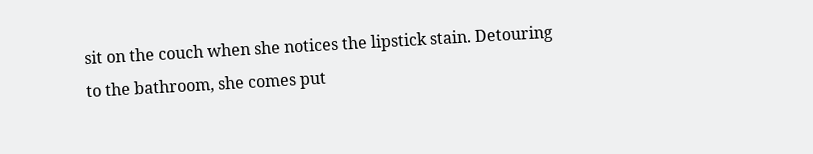sit on the couch when she notices the lipstick stain. Detouring to the bathroom, she comes put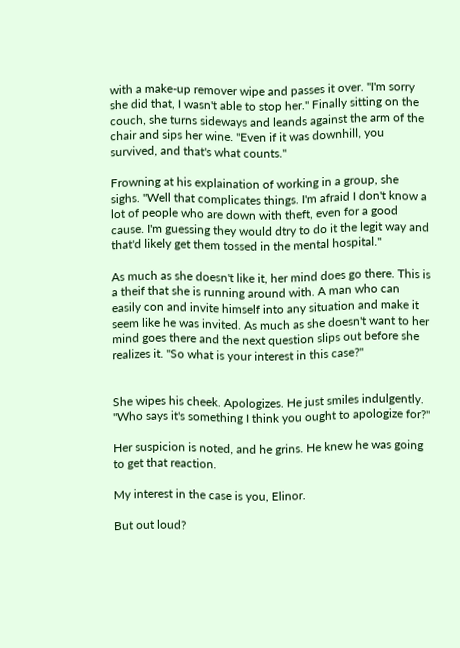with a make-up remover wipe and passes it over. "I'm sorry she did that, I wasn't able to stop her." Finally sitting on the couch, she turns sideways and leands against the arm of the chair and sips her wine. "Even if it was downhill, you survived, and that's what counts."

Frowning at his explaination of working in a group, she sighs. "Well that complicates things. I'm afraid I don't know a lot of people who are down with theft, even for a good cause. I'm guessing they would dtry to do it the legit way and that'd likely get them tossed in the mental hospital."

As much as she doesn't like it, her mind does go there. This is a theif that she is running around with. A man who can easily con and invite himself into any situation and make it seem like he was invited. As much as she doesn't want to her mind goes there and the next question slips out before she realizes it. "So what is your interest in this case?"


She wipes his cheek. Apologizes. He just smiles indulgently. "Who says it's something I think you ought to apologize for?"

Her suspicion is noted, and he grins. He knew he was going to get that reaction.

My interest in the case is you, Elinor.

But out loud?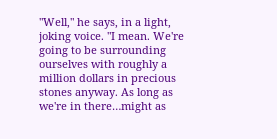"Well," he says, in a light, joking voice. "I mean. We're going to be surrounding ourselves with roughly a million dollars in precious stones anyway. As long as we're in there…might as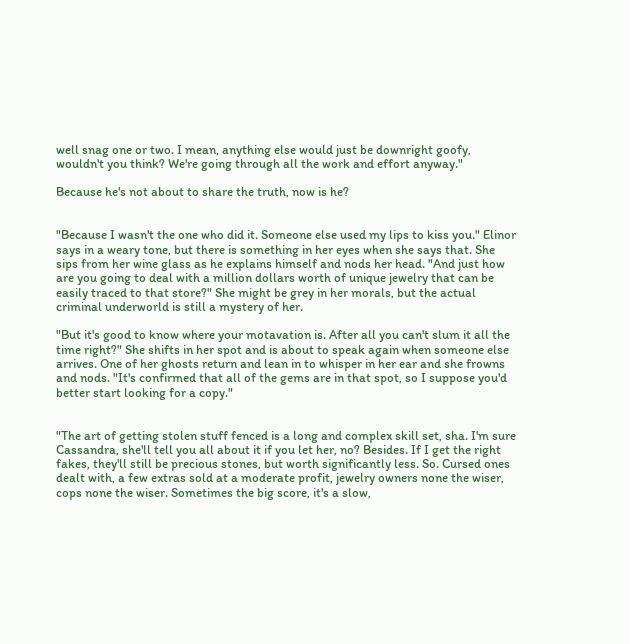well snag one or two. I mean, anything else would just be downright goofy, wouldn't you think? We're going through all the work and effort anyway."

Because he's not about to share the truth, now is he?


"Because I wasn't the one who did it. Someone else used my lips to kiss you." Elinor says in a weary tone, but there is something in her eyes when she says that. She sips from her wine glass as he explains himself and nods her head. "And just how are you going to deal with a million dollars worth of unique jewelry that can be easily traced to that store?" She might be grey in her morals, but the actual criminal underworld is still a mystery of her.

"But it's good to know where your motavation is. After all you can't slum it all the time right?" She shifts in her spot and is about to speak again when someone else arrives. One of her ghosts return and lean in to whisper in her ear and she frowns and nods. "It's confirmed that all of the gems are in that spot, so I suppose you'd better start looking for a copy."


"The art of getting stolen stuff fenced is a long and complex skill set, sha. I'm sure Cassandra, she'll tell you all about it if you let her, no? Besides. If I get the right fakes, they'll still be precious stones, but worth significantly less. So. Cursed ones dealt with, a few extras sold at a moderate profit, jewelry owners none the wiser, cops none the wiser. Sometimes the big score, it's a slow,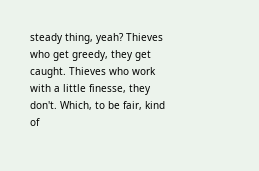steady thing, yeah? Thieves who get greedy, they get caught. Thieves who work with a little finesse, they don't. Which, to be fair, kind of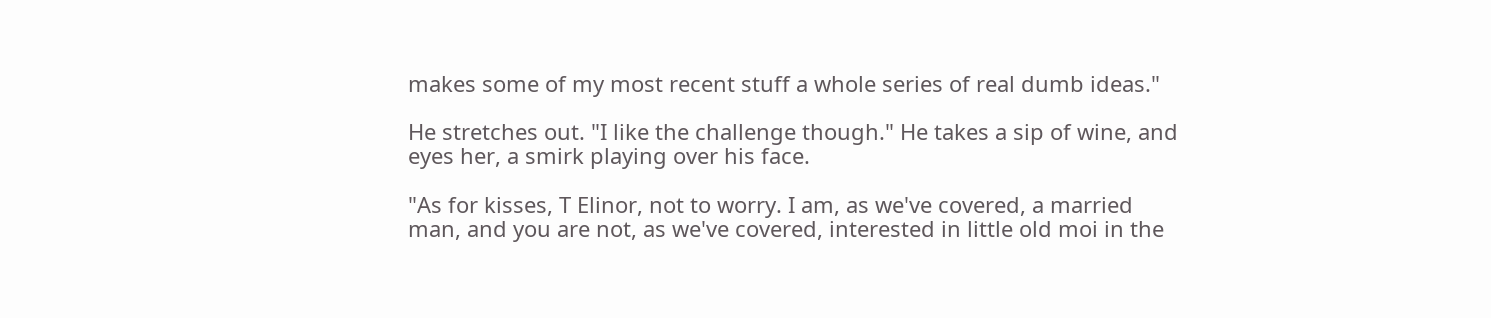makes some of my most recent stuff a whole series of real dumb ideas."

He stretches out. "I like the challenge though." He takes a sip of wine, and eyes her, a smirk playing over his face.

"As for kisses, T Elinor, not to worry. I am, as we've covered, a married man, and you are not, as we've covered, interested in little old moi in the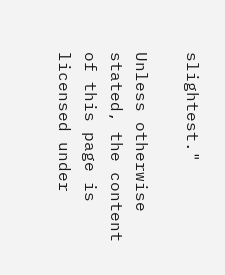slightest."

Unless otherwise stated, the content of this page is licensed under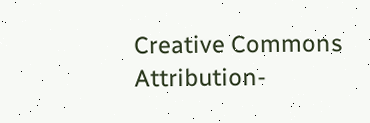Creative Commons Attribution-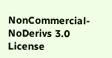NonCommercial-NoDerivs 3.0 License